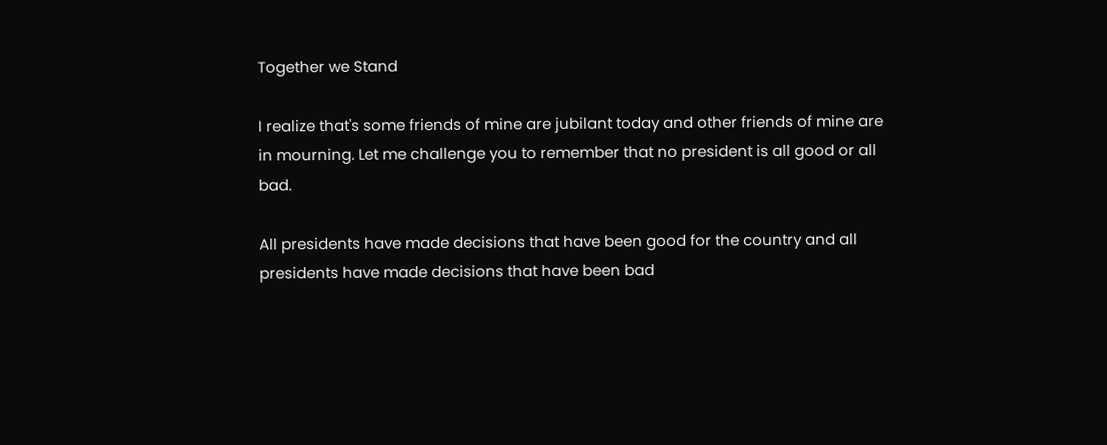Together we Stand

I realize that's some friends of mine are jubilant today and other friends of mine are in mourning. Let me challenge you to remember that no president is all good or all bad.

All presidents have made decisions that have been good for the country and all presidents have made decisions that have been bad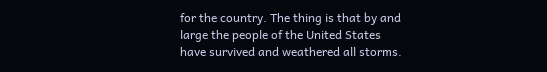for the country. The thing is that by and large the people of the United States have survived and weathered all storms.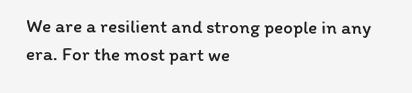We are a resilient and strong people in any era. For the most part we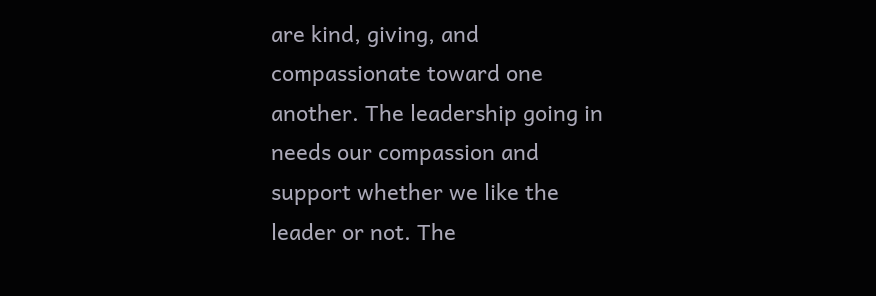are kind, giving, and compassionate toward one another. The leadership going in needs our compassion and support whether we like the leader or not. The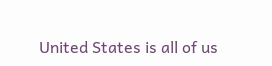United States is all of us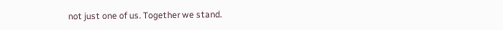not just one of us. Together we stand.